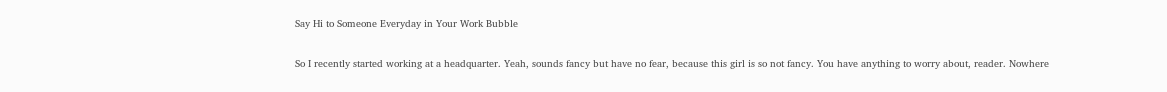Say Hi to Someone Everyday in Your Work Bubble

So I recently started working at a headquarter. Yeah, sounds fancy but have no fear, because this girl is so not fancy. You have anything to worry about, reader. Nowhere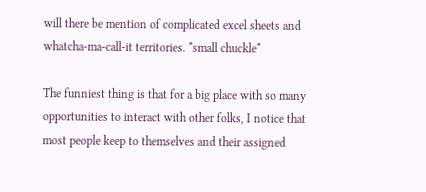will there be mention of complicated excel sheets and whatcha-ma-call-it territories. *small chuckle*

The funniest thing is that for a big place with so many opportunities to interact with other folks, I notice that most people keep to themselves and their assigned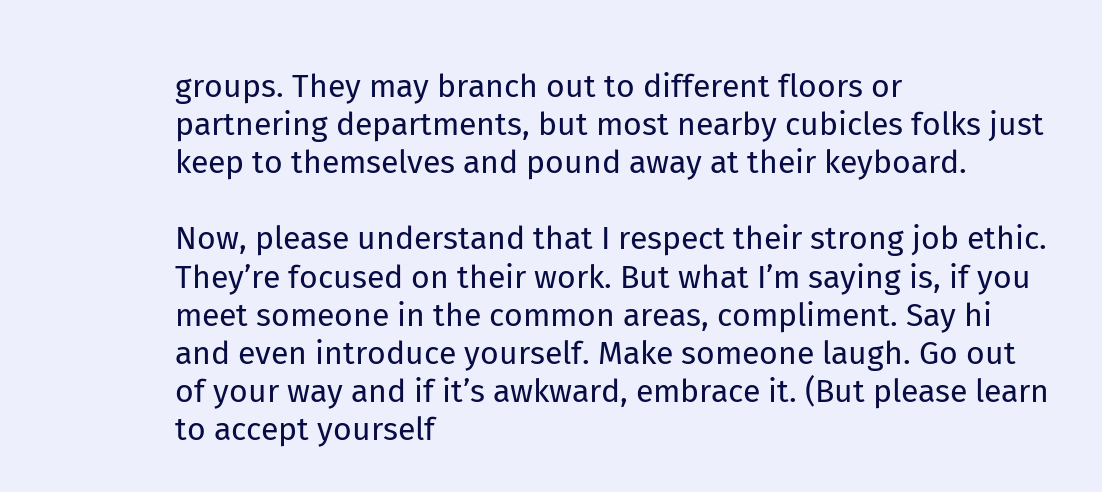groups. They may branch out to different floors or partnering departments, but most nearby cubicles folks just keep to themselves and pound away at their keyboard.

Now, please understand that I respect their strong job ethic. They’re focused on their work. But what I’m saying is, if you meet someone in the common areas, compliment. Say hi and even introduce yourself. Make someone laugh. Go out of your way and if it’s awkward, embrace it. (But please learn to accept yourself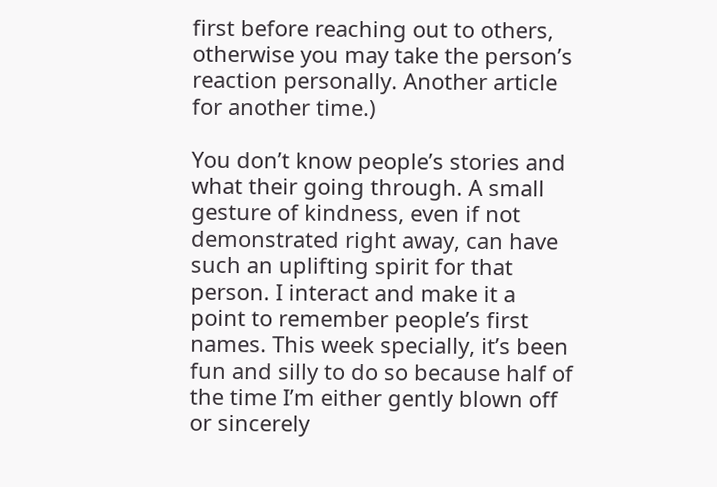first before reaching out to others, otherwise you may take the person’s reaction personally. Another article for another time.)

You don’t know people’s stories and what their going through. A small gesture of kindness, even if not demonstrated right away, can have such an uplifting spirit for that person. I interact and make it a point to remember people’s first names. This week specially, it’s been fun and silly to do so because half of the time I’m either gently blown off or sincerely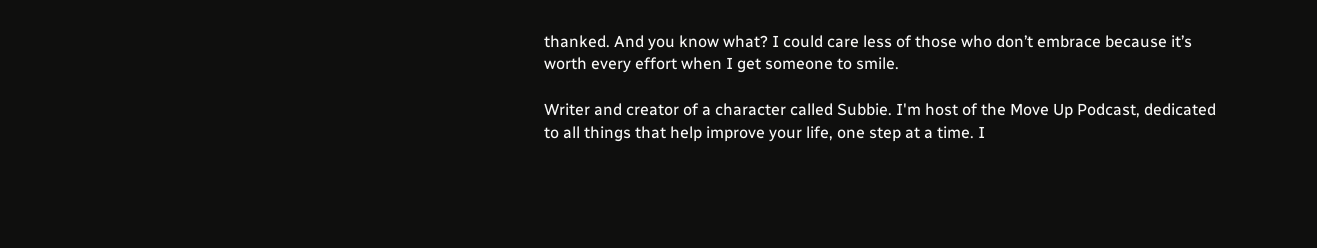thanked. And you know what? I could care less of those who don’t embrace because it’s worth every effort when I get someone to smile.

Writer and creator of a character called Subbie. I'm host of the Move Up Podcast, dedicated to all things that help improve your life, one step at a time. I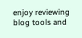enjoy reviewing blog tools and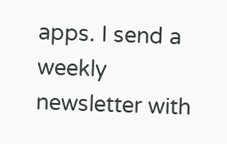apps. I send a weekly newsletter with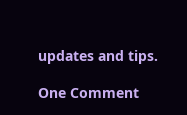updates and tips.

One Comment